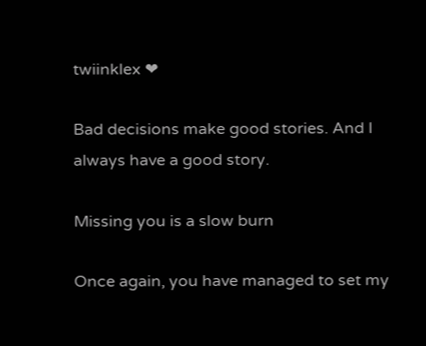twiinklex ❤

Bad decisions make good stories. And I always have a good story.

Missing you is a slow burn

Once again, you have managed to set my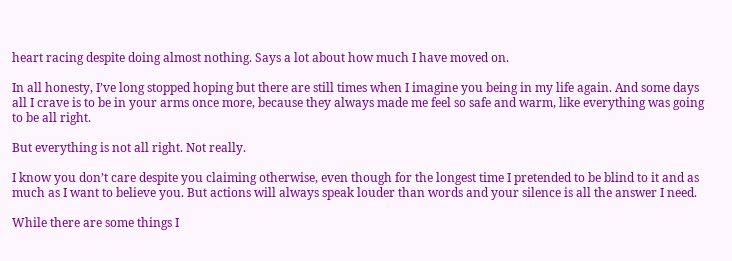heart racing despite doing almost nothing. Says a lot about how much I have moved on.

In all honesty, I’ve long stopped hoping but there are still times when I imagine you being in my life again. And some days all I crave is to be in your arms once more, because they always made me feel so safe and warm, like everything was going to be all right.

But everything is not all right. Not really.

I know you don’t care despite you claiming otherwise, even though for the longest time I pretended to be blind to it and as much as I want to believe you. But actions will always speak louder than words and your silence is all the answer I need.

While there are some things I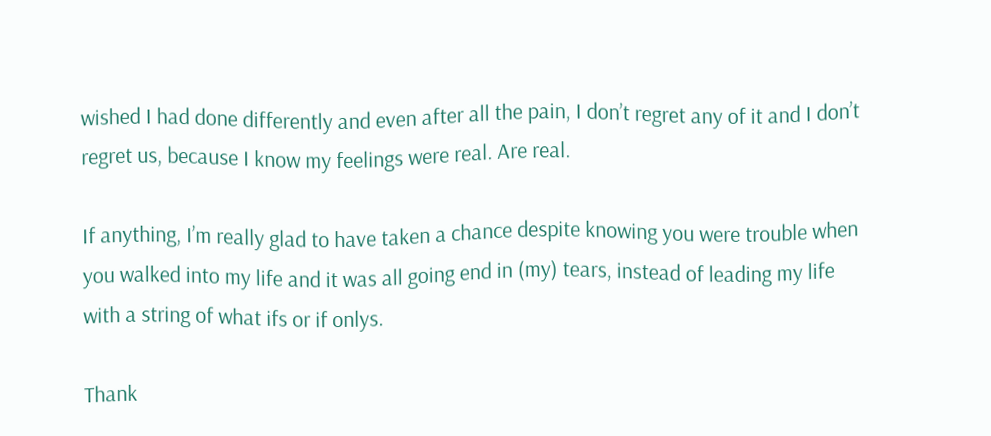wished I had done differently and even after all the pain, I don’t regret any of it and I don’t regret us, because I know my feelings were real. Are real.

If anything, I’m really glad to have taken a chance despite knowing you were trouble when you walked into my life and it was all going end in (my) tears, instead of leading my life with a string of what ifs or if onlys.

Thank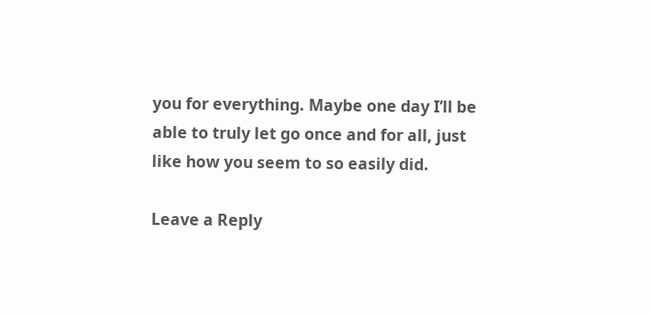you for everything. Maybe one day I’ll be able to truly let go once and for all, just like how you seem to so easily did.

Leave a Reply